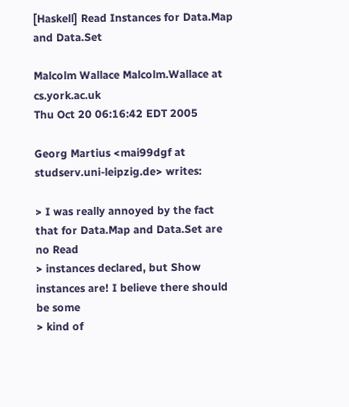[Haskell] Read Instances for Data.Map and Data.Set

Malcolm Wallace Malcolm.Wallace at cs.york.ac.uk
Thu Oct 20 06:16:42 EDT 2005

Georg Martius <mai99dgf at studserv.uni-leipzig.de> writes:

> I was really annoyed by the fact that for Data.Map and Data.Set are no Read
> instances declared, but Show instances are! I believe there should be some
> kind of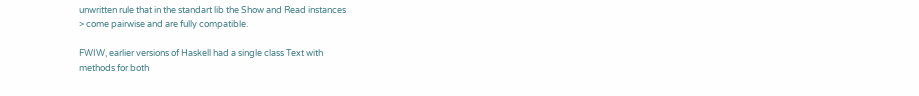unwritten rule that in the standart lib the Show and Read instances
> come pairwise and are fully compatible.

FWIW, earlier versions of Haskell had a single class Text with
methods for both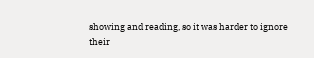showing and reading, so it was harder to ignore
their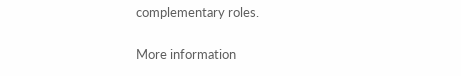complementary roles.


More information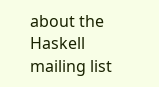about the Haskell mailing list